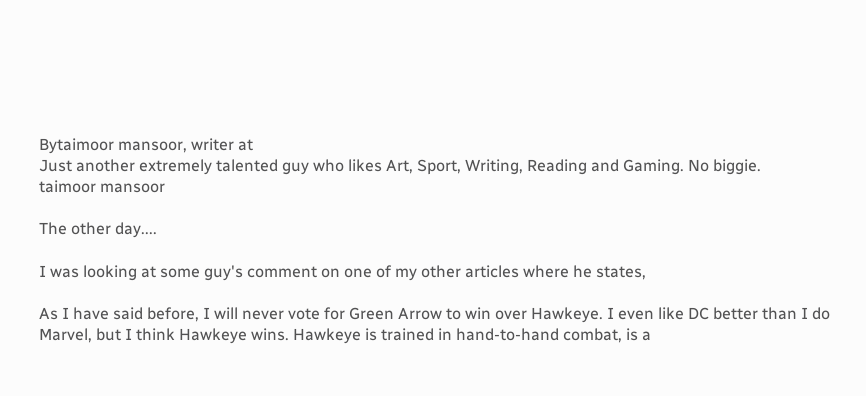Bytaimoor mansoor, writer at
Just another extremely talented guy who likes Art, Sport, Writing, Reading and Gaming. No biggie.
taimoor mansoor

The other day....

I was looking at some guy's comment on one of my other articles where he states,

As I have said before, I will never vote for Green Arrow to win over Hawkeye. I even like DC better than I do Marvel, but I think Hawkeye wins. Hawkeye is trained in hand-to-hand combat, is a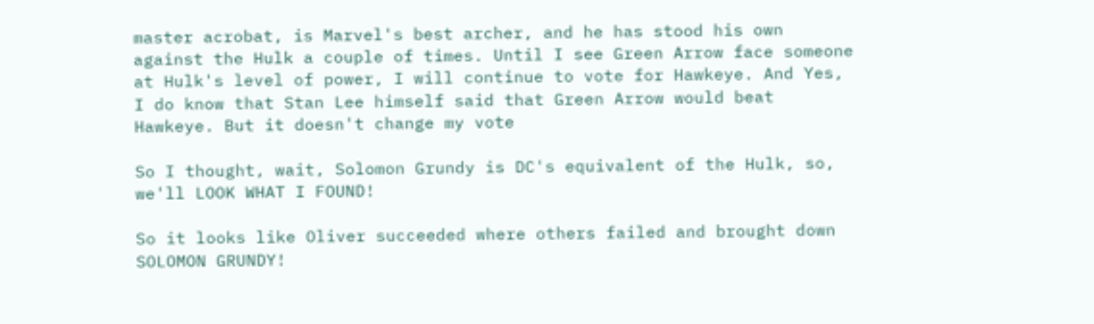master acrobat, is Marvel's best archer, and he has stood his own against the Hulk a couple of times. Until I see Green Arrow face someone at Hulk's level of power, I will continue to vote for Hawkeye. And Yes, I do know that Stan Lee himself said that Green Arrow would beat Hawkeye. But it doesn't change my vote

So I thought, wait, Solomon Grundy is DC's equivalent of the Hulk, so, we'll LOOK WHAT I FOUND!

So it looks like Oliver succeeded where others failed and brought down SOLOMON GRUNDY!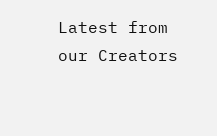Latest from our Creators